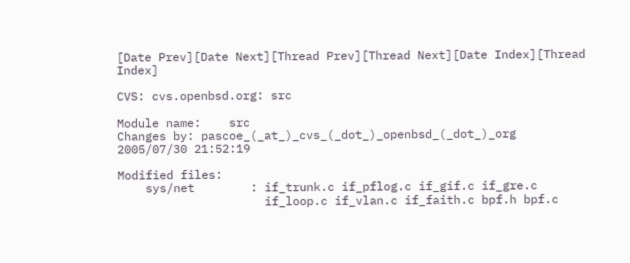[Date Prev][Date Next][Thread Prev][Thread Next][Date Index][Thread Index]

CVS: cvs.openbsd.org: src

Module name:    src
Changes by: pascoe_(_at_)_cvs_(_dot_)_openbsd_(_dot_)_org   2005/07/30 21:52:19

Modified files:
    sys/net        : if_trunk.c if_pflog.c if_gif.c if_gre.c
                     if_loop.c if_vlan.c if_faith.c bpf.h bpf.c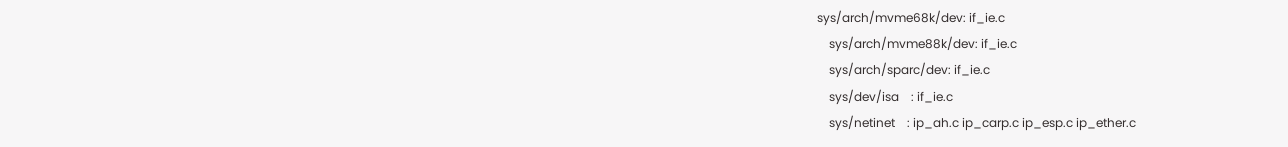sys/arch/mvme68k/dev: if_ie.c
    sys/arch/mvme88k/dev: if_ie.c
    sys/arch/sparc/dev: if_ie.c
    sys/dev/isa    : if_ie.c
    sys/netinet    : ip_ah.c ip_carp.c ip_esp.c ip_ether.c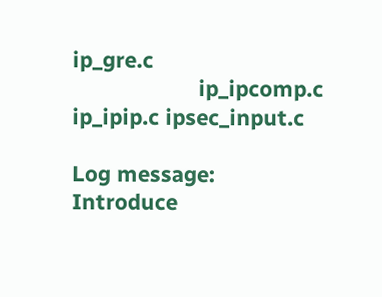ip_gre.c
                     ip_ipcomp.c ip_ipip.c ipsec_input.c

Log message:
Introduce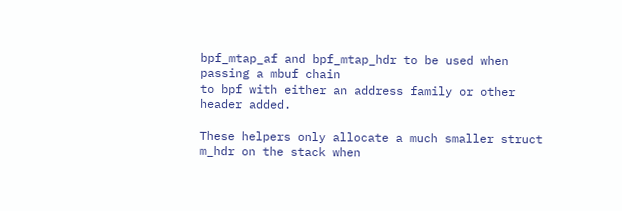bpf_mtap_af and bpf_mtap_hdr to be used when passing a mbuf chain
to bpf with either an address family or other header added.

These helpers only allocate a much smaller struct m_hdr on the stack when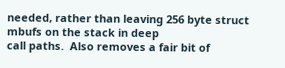needed, rather than leaving 256 byte struct mbufs on the stack in deep
call paths.  Also removes a fair bit of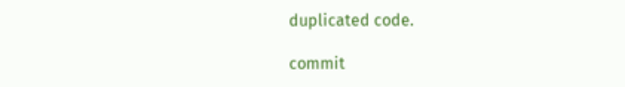duplicated code.

commit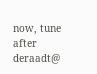now, tune after deraadt@